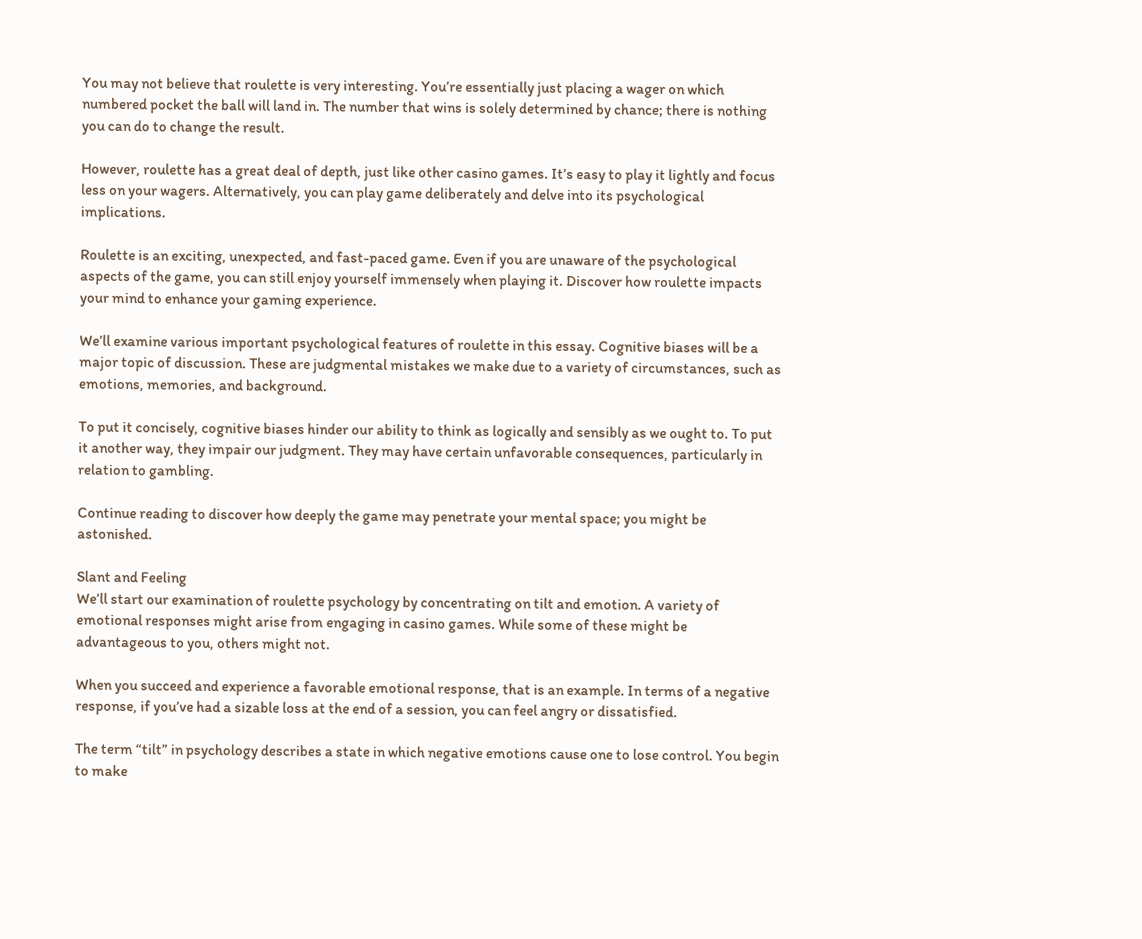You may not believe that roulette is very interesting. You’re essentially just placing a wager on which numbered pocket the ball will land in. The number that wins is solely determined by chance; there is nothing you can do to change the result.

However, roulette has a great deal of depth, just like other casino games. It’s easy to play it lightly and focus less on your wagers. Alternatively, you can play game deliberately and delve into its psychological implications.

Roulette is an exciting, unexpected, and fast-paced game. Even if you are unaware of the psychological aspects of the game, you can still enjoy yourself immensely when playing it. Discover how roulette impacts your mind to enhance your gaming experience.

We’ll examine various important psychological features of roulette in this essay. Cognitive biases will be a major topic of discussion. These are judgmental mistakes we make due to a variety of circumstances, such as emotions, memories, and background.

To put it concisely, cognitive biases hinder our ability to think as logically and sensibly as we ought to. To put it another way, they impair our judgment. They may have certain unfavorable consequences, particularly in relation to gambling.

Continue reading to discover how deeply the game may penetrate your mental space; you might be astonished.

Slant and Feeling
We’ll start our examination of roulette psychology by concentrating on tilt and emotion. A variety of emotional responses might arise from engaging in casino games. While some of these might be advantageous to you, others might not.

When you succeed and experience a favorable emotional response, that is an example. In terms of a negative response, if you’ve had a sizable loss at the end of a session, you can feel angry or dissatisfied.

The term “tilt” in psychology describes a state in which negative emotions cause one to lose control. You begin to make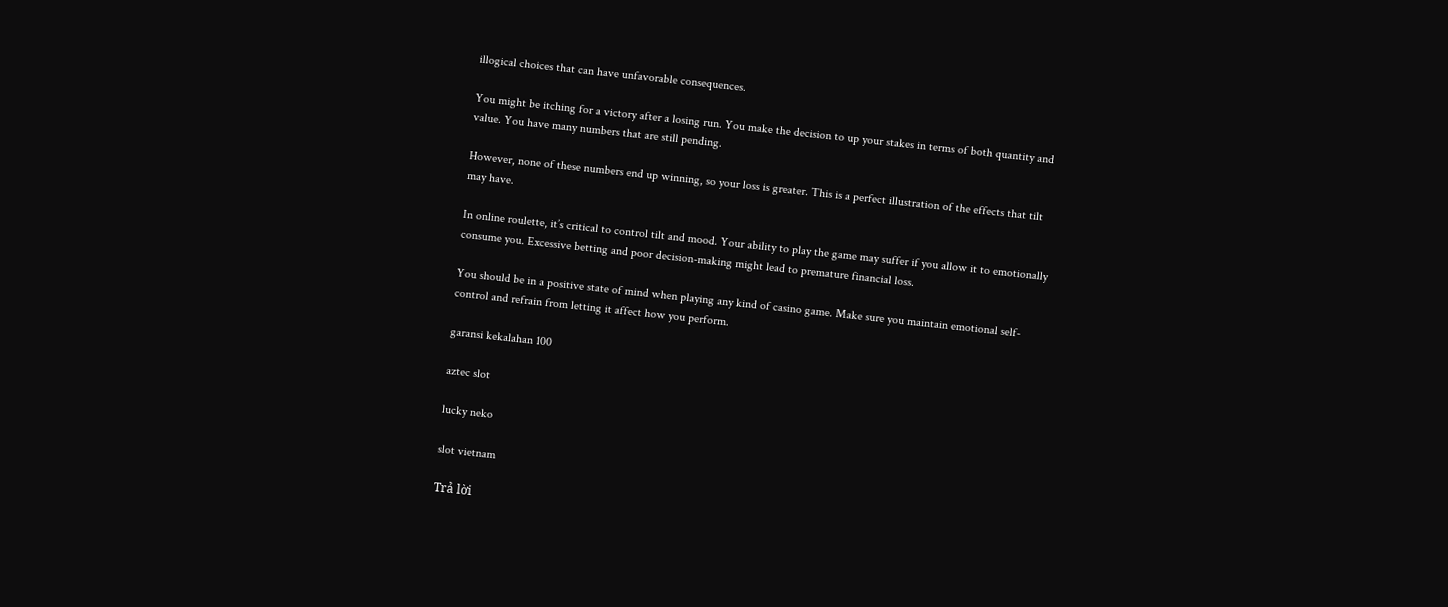illogical choices that can have unfavorable consequences.

You might be itching for a victory after a losing run. You make the decision to up your stakes in terms of both quantity and value. You have many numbers that are still pending.

However, none of these numbers end up winning, so your loss is greater. This is a perfect illustration of the effects that tilt may have.

In online roulette, it’s critical to control tilt and mood. Your ability to play the game may suffer if you allow it to emotionally consume you. Excessive betting and poor decision-making might lead to premature financial loss.

You should be in a positive state of mind when playing any kind of casino game. Make sure you maintain emotional self-control and refrain from letting it affect how you perform.

garansi kekalahan 100

aztec slot

lucky neko

slot vietnam

Trả lời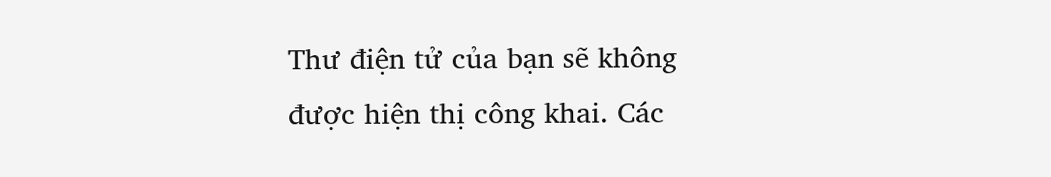Thư điện tử của bạn sẽ không được hiện thị công khai. Các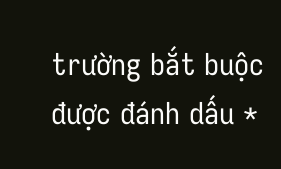trường bắt buộc được đánh dấu *